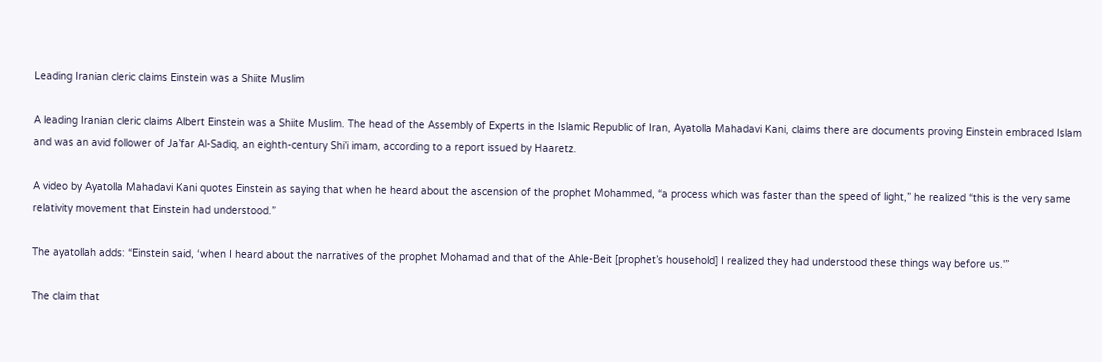Leading Iranian cleric claims Einstein was a Shiite Muslim

A leading Iranian cleric claims Albert Einstein was a Shiite Muslim. The head of the Assembly of Experts in the Islamic Republic of Iran, Ayatolla Mahadavi Kani, claims there are documents proving Einstein embraced Islam and was an avid follower of Ja’far Al-Sadiq, an eighth-century Shi’i imam, according to a report issued by Haaretz.

A video by Ayatolla Mahadavi Kani quotes Einstein as saying that when he heard about the ascension of the prophet Mohammed, “a process which was faster than the speed of light,” he realized “this is the very same relativity movement that Einstein had understood.”

The ayatollah adds: “Einstein said, ‘when I heard about the narratives of the prophet Mohamad and that of the Ahle-Beit [prophet’s household] I realized they had understood these things way before us.'”

The claim that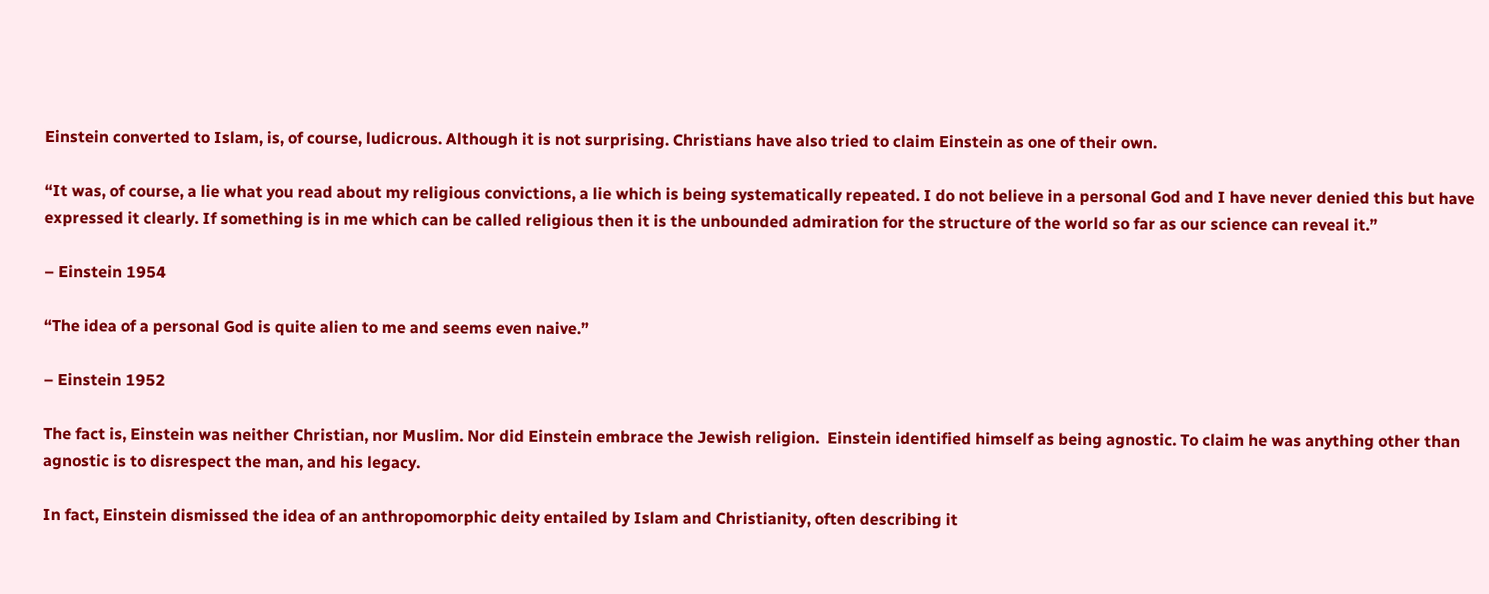Einstein converted to Islam, is, of course, ludicrous. Although it is not surprising. Christians have also tried to claim Einstein as one of their own.

“It was, of course, a lie what you read about my religious convictions, a lie which is being systematically repeated. I do not believe in a personal God and I have never denied this but have expressed it clearly. If something is in me which can be called religious then it is the unbounded admiration for the structure of the world so far as our science can reveal it.”

– Einstein 1954

“The idea of a personal God is quite alien to me and seems even naive.”

– Einstein 1952

The fact is, Einstein was neither Christian, nor Muslim. Nor did Einstein embrace the Jewish religion.  Einstein identified himself as being agnostic. To claim he was anything other than agnostic is to disrespect the man, and his legacy.

In fact, Einstein dismissed the idea of an anthropomorphic deity entailed by Islam and Christianity, often describing it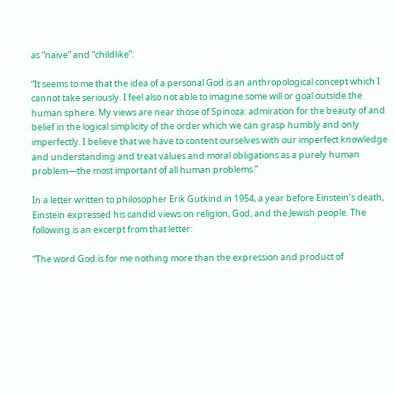as “naïve” and “childlike”:

“It seems to me that the idea of a personal God is an anthropological concept which I cannot take seriously. I feel also not able to imagine some will or goal outside the human sphere. My views are near those of Spinoza: admiration for the beauty of and belief in the logical simplicity of the order which we can grasp humbly and only imperfectly. I believe that we have to content ourselves with our imperfect knowledge and understanding and treat values and moral obligations as a purely human problem—the most important of all human problems.”

In a letter written to philosopher Erik Gutkind in 1954, a year before Einstein’s death, Einstein expressed his candid views on religion, God, and the Jewish people. The following is an excerpt from that letter:

“The word God is for me nothing more than the expression and product of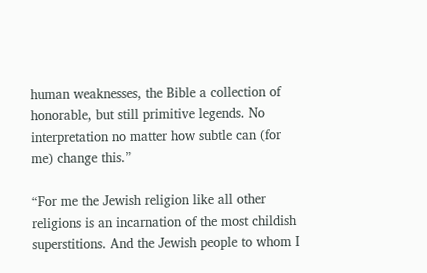human weaknesses, the Bible a collection of honorable, but still primitive legends. No interpretation no matter how subtle can (for me) change this.”

“For me the Jewish religion like all other religions is an incarnation of the most childish superstitions. And the Jewish people to whom I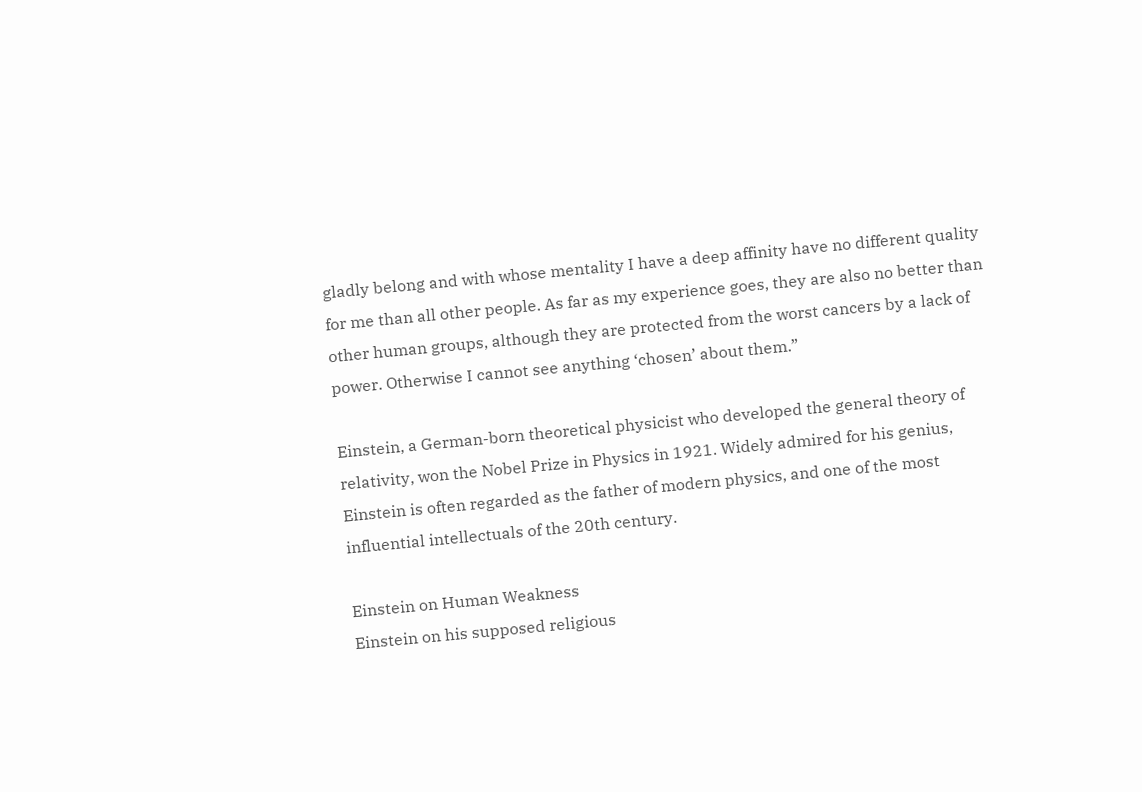gladly belong and with whose mentality I have a deep affinity have no different quality for me than all other people. As far as my experience goes, they are also no better than other human groups, although they are protected from the worst cancers by a lack of power. Otherwise I cannot see anything ‘chosen’ about them.”

Einstein, a German-born theoretical physicist who developed the general theory of relativity, won the Nobel Prize in Physics in 1921. Widely admired for his genius, Einstein is often regarded as the father of modern physics, and one of the most influential intellectuals of the 20th century.

Einstein on Human Weakness
Einstein on his supposed religious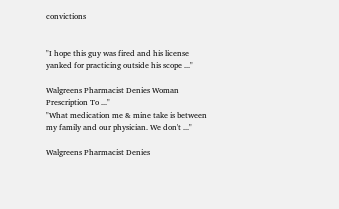convictions


"I hope this guy was fired and his license yanked for practicing outside his scope ..."

Walgreens Pharmacist Denies Woman Prescription To ..."
"What medication me & mine take is between my family and our physician. We don't ..."

Walgreens Pharmacist Denies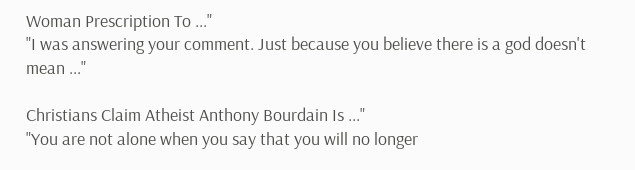Woman Prescription To ..."
"I was answering your comment. Just because you believe there is a god doesn't mean ..."

Christians Claim Atheist Anthony Bourdain Is ..."
"You are not alone when you say that you will no longer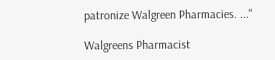patronize Walgreen Pharmacies. ..."

Walgreens Pharmacist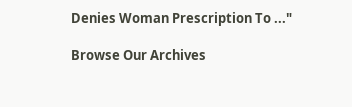Denies Woman Prescription To ..."

Browse Our Archives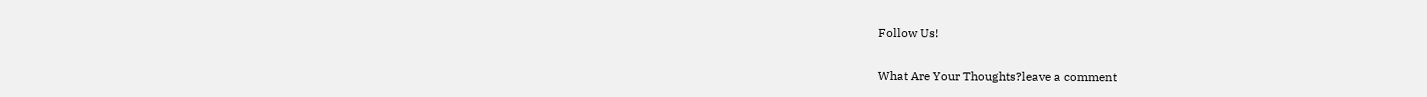Follow Us!

What Are Your Thoughts?leave a comment